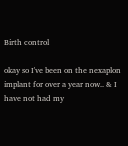Birth control

okay so I've been on the nexaplon implant for over a year now.. & I have not had my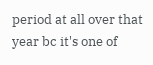period at all over that year bc it's one of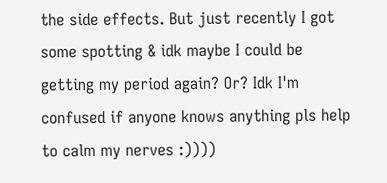the side effects. But just recently I got some spotting & idk maybe I could be getting my period again? Or? Idk I'm confused if anyone knows anything pls help to calm my nerves :))))